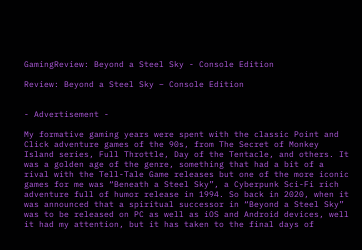GamingReview: Beyond a Steel Sky - Console Edition

Review: Beyond a Steel Sky – Console Edition


- Advertisement -

My formative gaming years were spent with the classic Point and Click adventure games of the 90s, from The Secret of Monkey Island series, Full Throttle, Day of the Tentacle, and others. It was a golden age of the genre, something that had a bit of a rival with the Tell-Tale Game releases but one of the more iconic games for me was “Beneath a Steel Sky”, a Cyberpunk Sci-Fi rich adventure full of humor release in 1994. So back in 2020, when it was announced that a spiritual successor in “Beyond a Steel Sky” was to be released on PC as well as iOS and Android devices, well it had my attention, but it has taken to the final days of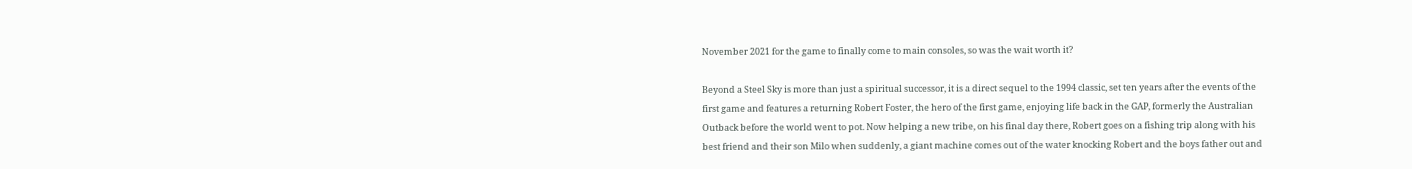November 2021 for the game to finally come to main consoles, so was the wait worth it?

Beyond a Steel Sky is more than just a spiritual successor, it is a direct sequel to the 1994 classic, set ten years after the events of the first game and features a returning Robert Foster, the hero of the first game, enjoying life back in the GAP, formerly the Australian Outback before the world went to pot. Now helping a new tribe, on his final day there, Robert goes on a fishing trip along with his best friend and their son Milo when suddenly, a giant machine comes out of the water knocking Robert and the boys father out and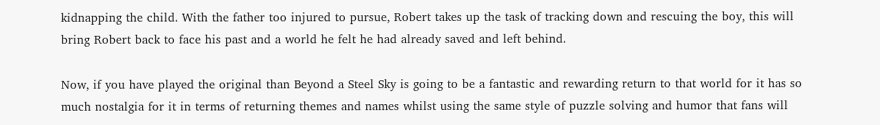kidnapping the child. With the father too injured to pursue, Robert takes up the task of tracking down and rescuing the boy, this will bring Robert back to face his past and a world he felt he had already saved and left behind.

Now, if you have played the original than Beyond a Steel Sky is going to be a fantastic and rewarding return to that world for it has so much nostalgia for it in terms of returning themes and names whilst using the same style of puzzle solving and humor that fans will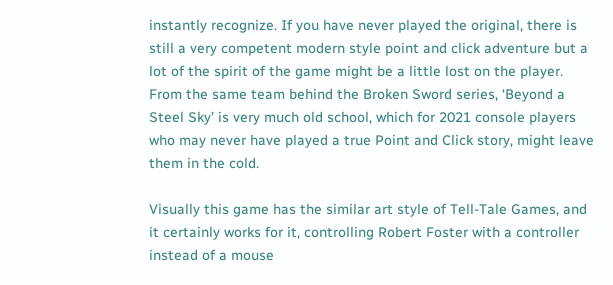instantly recognize. If you have never played the original, there is still a very competent modern style point and click adventure but a lot of the spirit of the game might be a little lost on the player. From the same team behind the Broken Sword series, ‘Beyond a Steel Sky’ is very much old school, which for 2021 console players who may never have played a true Point and Click story, might leave them in the cold.

Visually this game has the similar art style of Tell-Tale Games, and it certainly works for it, controlling Robert Foster with a controller instead of a mouse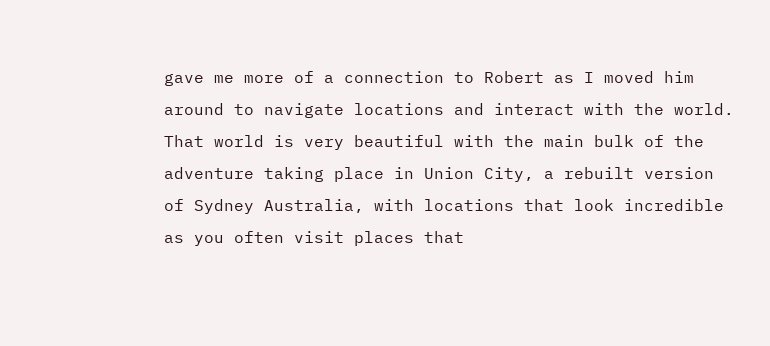gave me more of a connection to Robert as I moved him around to navigate locations and interact with the world. That world is very beautiful with the main bulk of the adventure taking place in Union City, a rebuilt version of Sydney Australia, with locations that look incredible as you often visit places that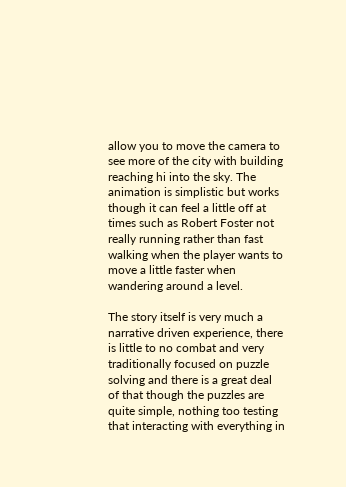allow you to move the camera to see more of the city with building reaching hi into the sky. The animation is simplistic but works though it can feel a little off at times such as Robert Foster not really running rather than fast walking when the player wants to move a little faster when wandering around a level.

The story itself is very much a narrative driven experience, there is little to no combat and very traditionally focused on puzzle solving and there is a great deal of that though the puzzles are quite simple, nothing too testing that interacting with everything in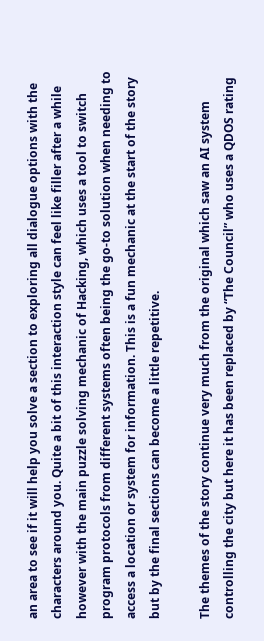an area to see if it will help you solve a section to exploring all dialogue options with the characters around you. Quite a bit of this interaction style can feel like filler after a while however with the main puzzle solving mechanic of Hacking, which uses a tool to switch program protocols from different systems often being the go-to solution when needing to access a location or system for information. This is a fun mechanic at the start of the story but by the final sections can become a little repetitive.

The themes of the story continue very much from the original which saw an AI system controlling the city but here it has been replaced by “The Council” who uses a QDOS rating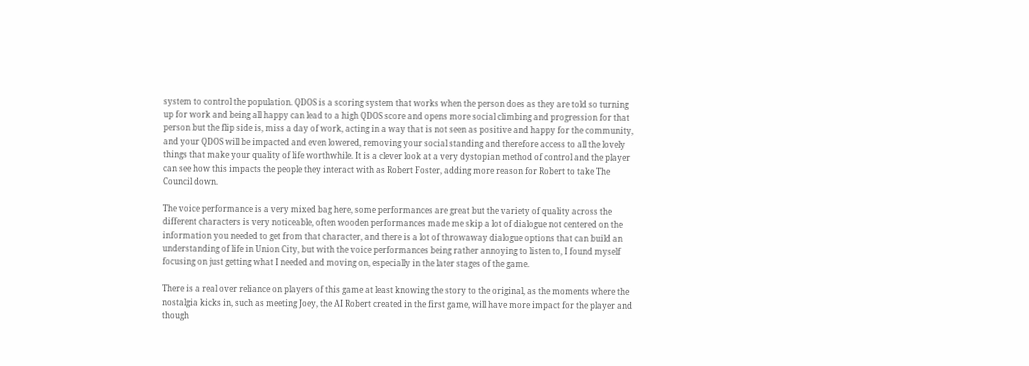system to control the population. QDOS is a scoring system that works when the person does as they are told so turning up for work and being all happy can lead to a high QDOS score and opens more social climbing and progression for that person but the flip side is, miss a day of work, acting in a way that is not seen as positive and happy for the community, and your QDOS will be impacted and even lowered, removing your social standing and therefore access to all the lovely things that make your quality of life worthwhile. It is a clever look at a very dystopian method of control and the player can see how this impacts the people they interact with as Robert Foster, adding more reason for Robert to take The Council down.

The voice performance is a very mixed bag here, some performances are great but the variety of quality across the different characters is very noticeable, often wooden performances made me skip a lot of dialogue not centered on the information you needed to get from that character, and there is a lot of throwaway dialogue options that can build an understanding of life in Union City, but with the voice performances being rather annoying to listen to, I found myself focusing on just getting what I needed and moving on, especially in the later stages of the game.

There is a real over reliance on players of this game at least knowing the story to the original, as the moments where the nostalgia kicks in, such as meeting Joey, the AI Robert created in the first game, will have more impact for the player and though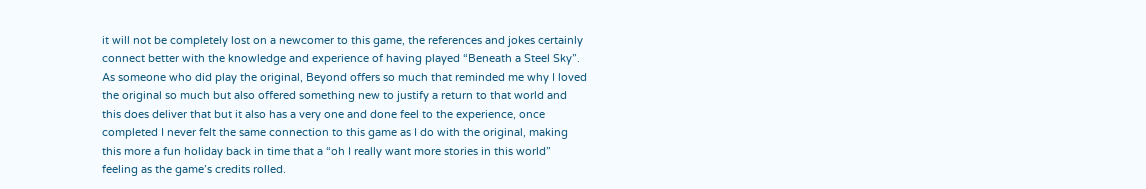it will not be completely lost on a newcomer to this game, the references and jokes certainly connect better with the knowledge and experience of having played “Beneath a Steel Sky”. As someone who did play the original, Beyond offers so much that reminded me why I loved the original so much but also offered something new to justify a return to that world and this does deliver that but it also has a very one and done feel to the experience, once completed I never felt the same connection to this game as I do with the original, making this more a fun holiday back in time that a “oh I really want more stories in this world” feeling as the game’s credits rolled.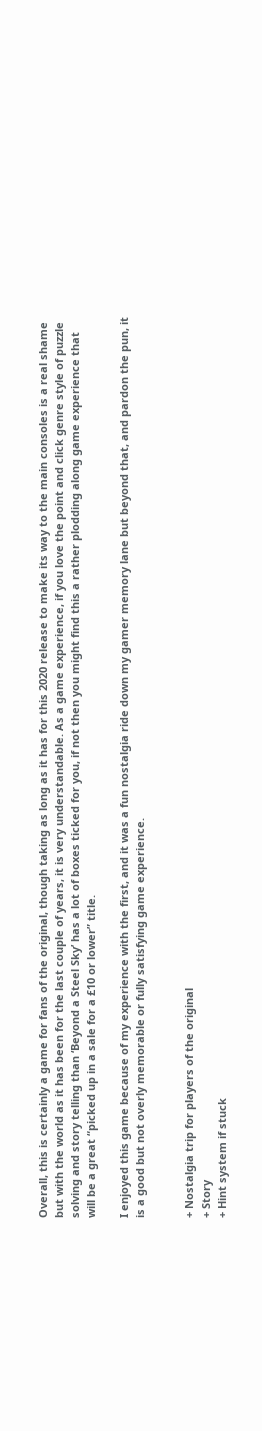Overall, this is certainly a game for fans of the original, though taking as long as it has for this 2020 release to make its way to the main consoles is a real shame but with the world as it has been for the last couple of years, it is very understandable. As a game experience, if you love the point and click genre style of puzzle solving and story telling than ‘Beyond a Steel Sky’ has a lot of boxes ticked for you, if not then you might find this a rather plodding along game experience that will be a great “picked up in a sale for a £10 or lower” title.

I enjoyed this game because of my experience with the first, and it was a fun nostalgia ride down my gamer memory lane but beyond that, and pardon the pun, it is a good but not overly memorable or fully satisfying game experience.


+ Nostalgia trip for players of the original
+ Story
+ Hint system if stuck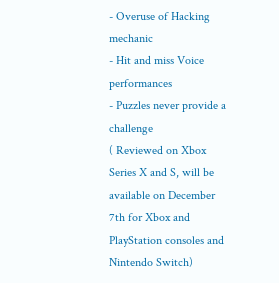- Overuse of Hacking mechanic
- Hit and miss Voice performances
- Puzzles never provide a challenge
( Reviewed on Xbox Series X and S, will be available on December 7th for Xbox and PlayStation consoles and Nintendo Switch)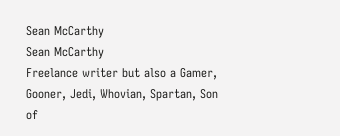Sean McCarthy
Sean McCarthy
Freelance writer but also a Gamer, Gooner, Jedi, Whovian, Spartan, Son of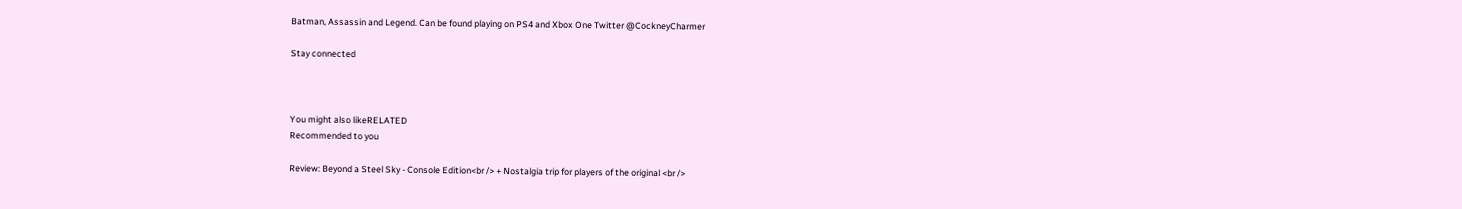Batman, Assassin and Legend. Can be found playing on PS4 and Xbox One Twitter @CockneyCharmer

Stay connected



You might also likeRELATED
Recommended to you

Review: Beyond a Steel Sky - Console Edition<br /> + Nostalgia trip for players of the original <br />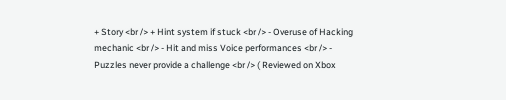+ Story <br /> + Hint system if stuck <br /> - Overuse of Hacking mechanic <br /> - Hit and miss Voice performances <br /> - Puzzles never provide a challenge <br /> ( Reviewed on Xbox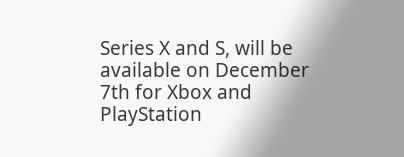Series X and S, will be available on December 7th for Xbox and PlayStation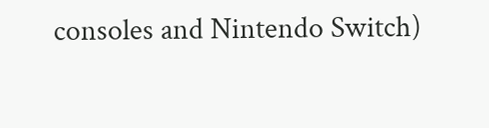consoles and Nintendo Switch)